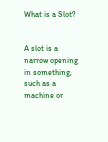What is a Slot?


A slot is a narrow opening in something, such as a machine or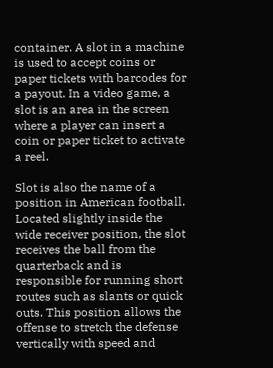container. A slot in a machine is used to accept coins or paper tickets with barcodes for a payout. In a video game, a slot is an area in the screen where a player can insert a coin or paper ticket to activate a reel.

Slot is also the name of a position in American football. Located slightly inside the wide receiver position, the slot receives the ball from the quarterback and is responsible for running short routes such as slants or quick outs. This position allows the offense to stretch the defense vertically with speed and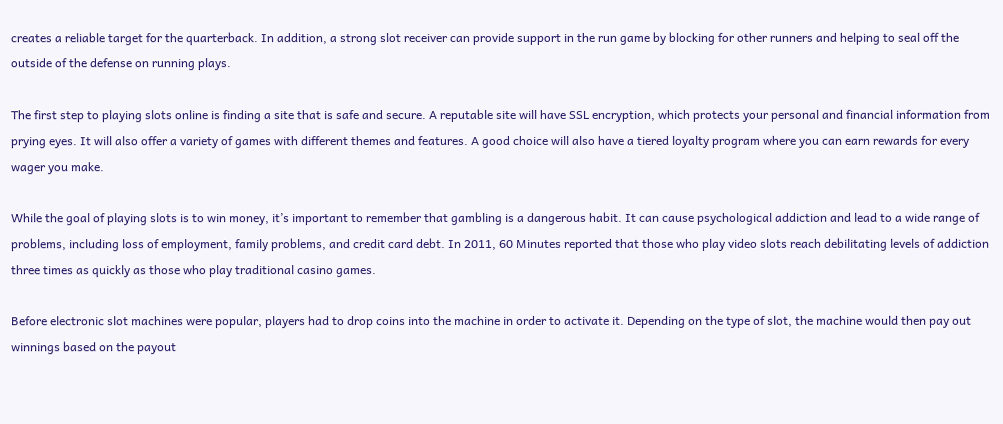creates a reliable target for the quarterback. In addition, a strong slot receiver can provide support in the run game by blocking for other runners and helping to seal off the outside of the defense on running plays.

The first step to playing slots online is finding a site that is safe and secure. A reputable site will have SSL encryption, which protects your personal and financial information from prying eyes. It will also offer a variety of games with different themes and features. A good choice will also have a tiered loyalty program where you can earn rewards for every wager you make.

While the goal of playing slots is to win money, it’s important to remember that gambling is a dangerous habit. It can cause psychological addiction and lead to a wide range of problems, including loss of employment, family problems, and credit card debt. In 2011, 60 Minutes reported that those who play video slots reach debilitating levels of addiction three times as quickly as those who play traditional casino games.

Before electronic slot machines were popular, players had to drop coins into the machine in order to activate it. Depending on the type of slot, the machine would then pay out winnings based on the payout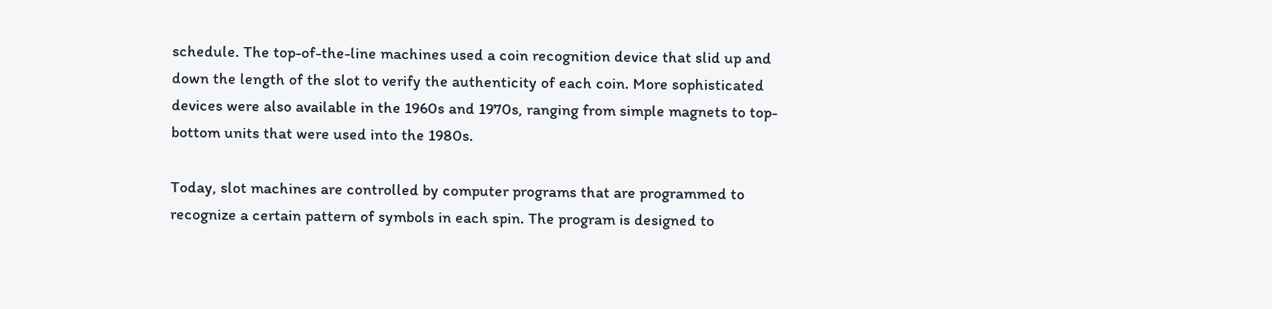schedule. The top-of-the-line machines used a coin recognition device that slid up and down the length of the slot to verify the authenticity of each coin. More sophisticated devices were also available in the 1960s and 1970s, ranging from simple magnets to top-bottom units that were used into the 1980s.

Today, slot machines are controlled by computer programs that are programmed to recognize a certain pattern of symbols in each spin. The program is designed to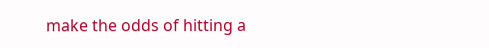make the odds of hitting a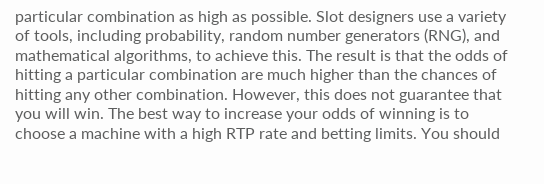particular combination as high as possible. Slot designers use a variety of tools, including probability, random number generators (RNG), and mathematical algorithms, to achieve this. The result is that the odds of hitting a particular combination are much higher than the chances of hitting any other combination. However, this does not guarantee that you will win. The best way to increase your odds of winning is to choose a machine with a high RTP rate and betting limits. You should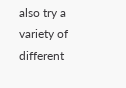also try a variety of different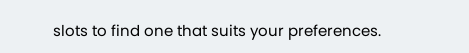slots to find one that suits your preferences.